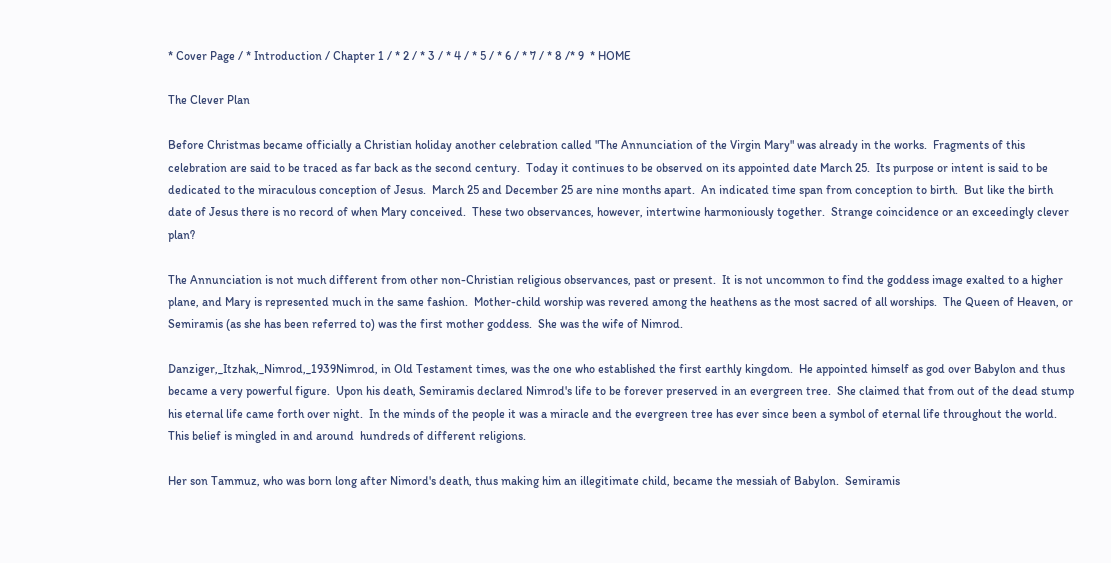* Cover Page / * Introduction / Chapter 1 / * 2 / * 3 / * 4 / * 5 / * 6 / * 7 / * 8 /* 9  * HOME

The Clever Plan

Before Christmas became officially a Christian holiday another celebration called "The Annunciation of the Virgin Mary" was already in the works.  Fragments of this celebration are said to be traced as far back as the second century.  Today it continues to be observed on its appointed date March 25.  Its purpose or intent is said to be dedicated to the miraculous conception of Jesus.  March 25 and December 25 are nine months apart.  An indicated time span from conception to birth.  But like the birth date of Jesus there is no record of when Mary conceived.  These two observances, however, intertwine harmoniously together.  Strange coincidence or an exceedingly clever plan?

The Annunciation is not much different from other non-Christian religious observances, past or present.  It is not uncommon to find the goddess image exalted to a higher plane, and Mary is represented much in the same fashion.  Mother-child worship was revered among the heathens as the most sacred of all worships.  The Queen of Heaven, or Semiramis (as she has been referred to) was the first mother goddess.  She was the wife of Nimrod.

Danziger,_Itzhak,_Nimrod,_1939Nimrod, in Old Testament times, was the one who established the first earthly kingdom.  He appointed himself as god over Babylon and thus became a very powerful figure.  Upon his death, Semiramis declared Nimrod's life to be forever preserved in an evergreen tree.  She claimed that from out of the dead stump his eternal life came forth over night.  In the minds of the people it was a miracle and the evergreen tree has ever since been a symbol of eternal life throughout the world.  This belief is mingled in and around  hundreds of different religions.

Her son Tammuz, who was born long after Nimord's death, thus making him an illegitimate child, became the messiah of Babylon.  Semiramis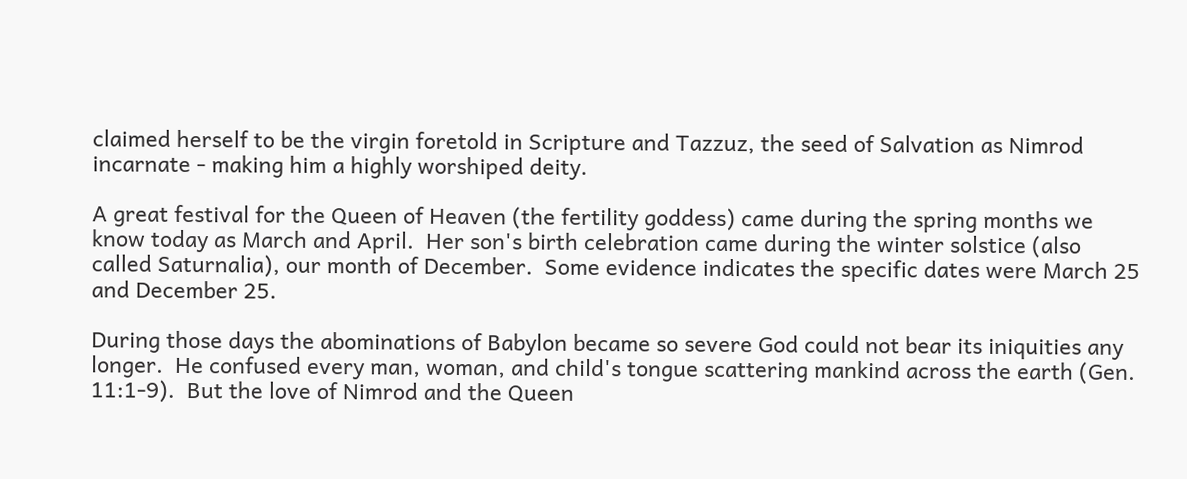claimed herself to be the virgin foretold in Scripture and Tazzuz, the seed of Salvation as Nimrod incarnate - making him a highly worshiped deity.

A great festival for the Queen of Heaven (the fertility goddess) came during the spring months we know today as March and April.  Her son's birth celebration came during the winter solstice (also called Saturnalia), our month of December.  Some evidence indicates the specific dates were March 25 and December 25.

During those days the abominations of Babylon became so severe God could not bear its iniquities any longer.  He confused every man, woman, and child's tongue scattering mankind across the earth (Gen. 11:1-9).  But the love of Nimrod and the Queen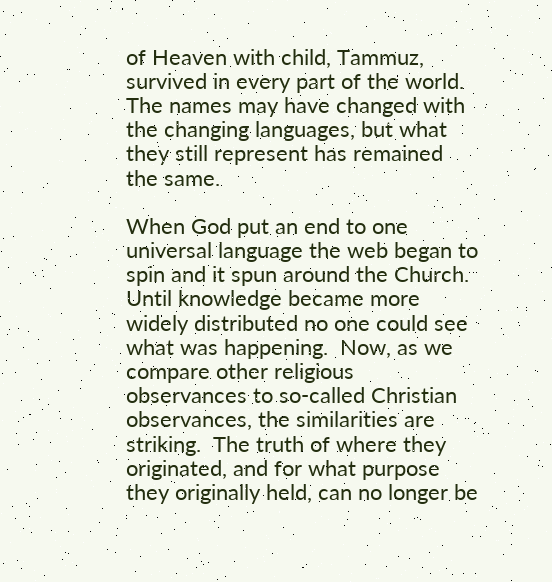of Heaven with child, Tammuz, survived in every part of the world.  The names may have changed with the changing languages, but what they still represent has remained the same.

When God put an end to one universal language the web began to spin and it spun around the Church.  Until knowledge became more widely distributed no one could see what was happening.  Now, as we compare other religious observances to so-called Christian observances, the similarities are striking.  The truth of where they originated, and for what purpose they originally held, can no longer be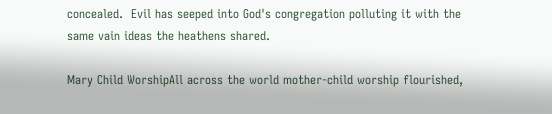concealed.  Evil has seeped into God's congregation polluting it with the same vain ideas the heathens shared.

Mary Child WorshipAll across the world mother-child worship flourished,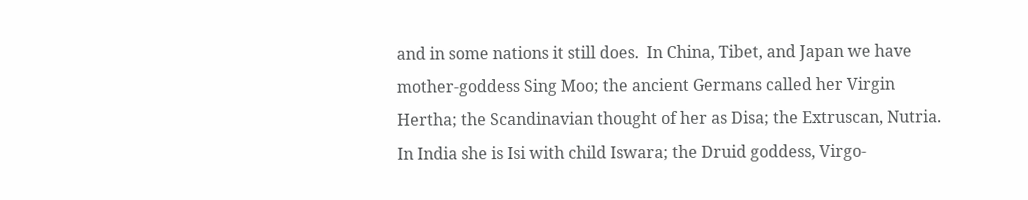and in some nations it still does.  In China, Tibet, and Japan we have mother-goddess Sing Moo; the ancient Germans called her Virgin Hertha; the Scandinavian thought of her as Disa; the Extruscan, Nutria.  In India she is Isi with child Iswara; the Druid goddess, Virgo-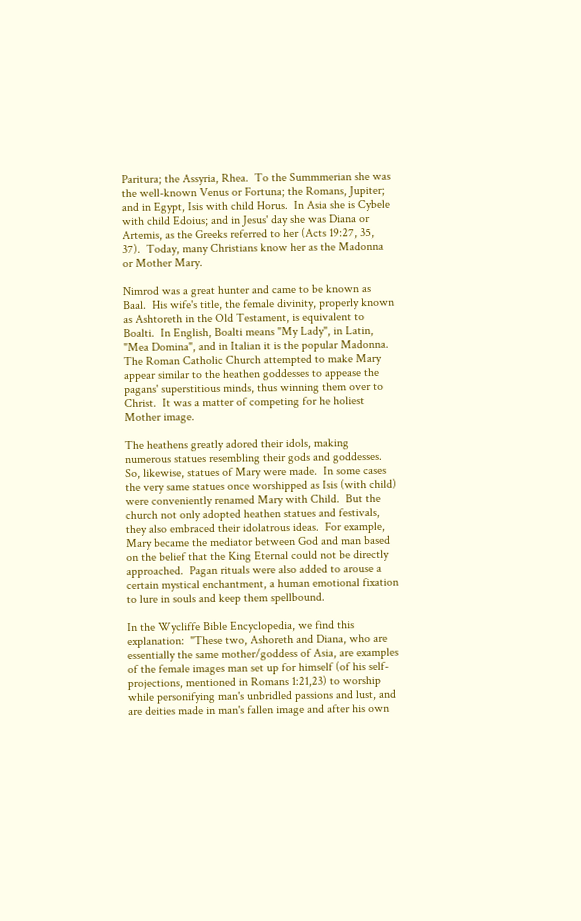Paritura; the Assyria, Rhea.  To the Summmerian she was the well-known Venus or Fortuna; the Romans, Jupiter; and in Egypt, Isis with child Horus.  In Asia she is Cybele with child Edoius; and in Jesus' day she was Diana or Artemis, as the Greeks referred to her (Acts 19:27, 35, 37).  Today, many Christians know her as the Madonna or Mother Mary.

Nimrod was a great hunter and came to be known as Baal.  His wife's title, the female divinity, properly known as Ashtoreth in the Old Testament, is equivalent to Boalti.  In English, Boalti means "My Lady", in Latin, "Mea Domina", and in Italian it is the popular Madonna.  The Roman Catholic Church attempted to make Mary appear similar to the heathen goddesses to appease the pagans' superstitious minds, thus winning them over to Christ.  It was a matter of competing for he holiest Mother image.

The heathens greatly adored their idols, making numerous statues resembling their gods and goddesses.  So, likewise, statues of Mary were made.  In some cases the very same statues once worshipped as Isis (with child) were conveniently renamed Mary with Child.  But the church not only adopted heathen statues and festivals, they also embraced their idolatrous ideas.  For example, Mary became the mediator between God and man based on the belief that the King Eternal could not be directly approached.  Pagan rituals were also added to arouse a certain mystical enchantment, a human emotional fixation to lure in souls and keep them spellbound.

In the Wycliffe Bible Encyclopedia, we find this explanation:  "These two, Ashoreth and Diana, who are essentially the same mother/goddess of Asia, are examples of the female images man set up for himself (of his self-projections, mentioned in Romans 1:21,23) to worship while personifying man's unbridled passions and lust, and are deities made in man's fallen image and after his own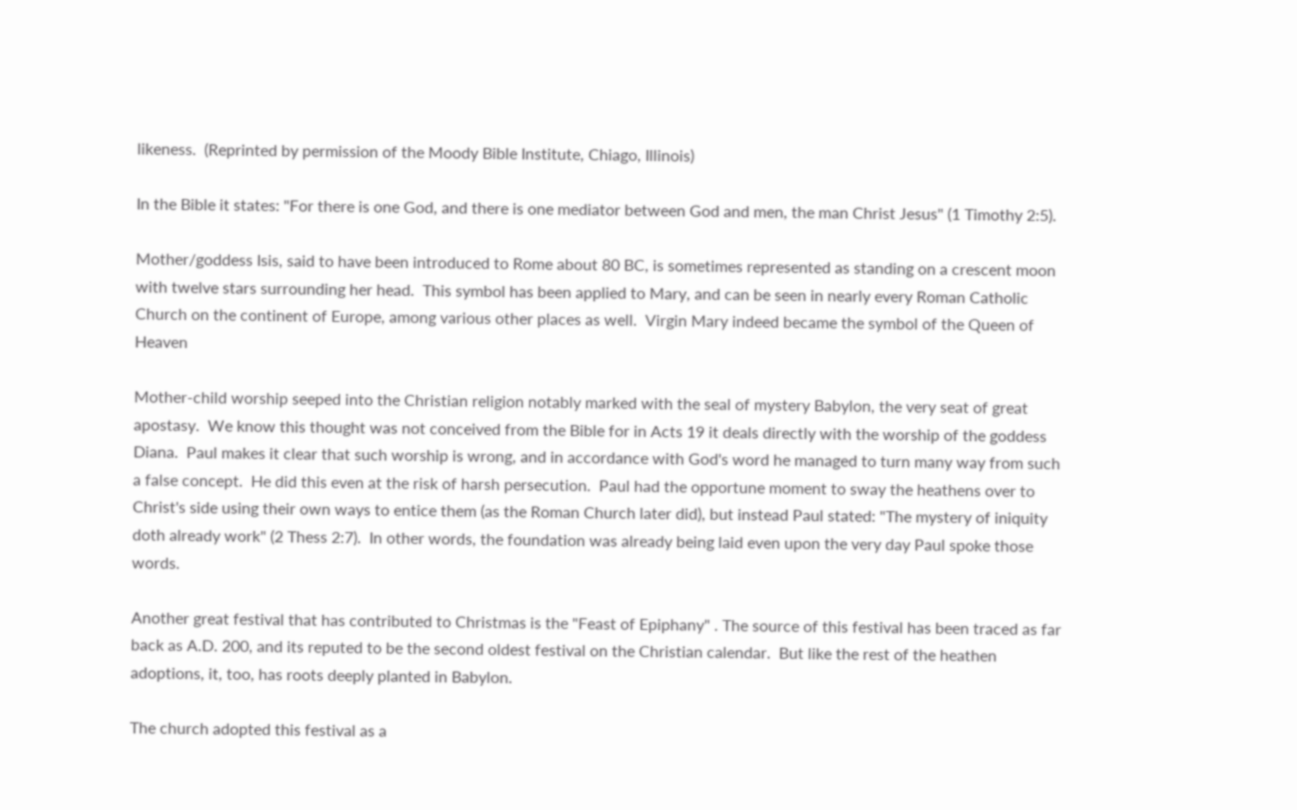likeness.  (Reprinted by permission of the Moody Bible Institute, Chiago, Illinois)

In the Bible it states: "For there is one God, and there is one mediator between God and men, the man Christ Jesus" (1 Timothy 2:5).

Mother/goddess Isis, said to have been introduced to Rome about 80 BC, is sometimes represented as standing on a crescent moon with twelve stars surrounding her head.  This symbol has been applied to Mary, and can be seen in nearly every Roman Catholic Church on the continent of Europe, among various other places as well.  Virgin Mary indeed became the symbol of the Queen of Heaven

Mother-child worship seeped into the Christian religion notably marked with the seal of mystery Babylon, the very seat of great apostasy.  We know this thought was not conceived from the Bible for in Acts 19 it deals directly with the worship of the goddess Diana.  Paul makes it clear that such worship is wrong, and in accordance with God's word he managed to turn many way from such a false concept.  He did this even at the risk of harsh persecution.  Paul had the opportune moment to sway the heathens over to Christ's side using their own ways to entice them (as the Roman Church later did), but instead Paul stated: "The mystery of iniquity doth already work" (2 Thess 2:7).  In other words, the foundation was already being laid even upon the very day Paul spoke those words.

Another great festival that has contributed to Christmas is the "Feast of Epiphany" . The source of this festival has been traced as far back as A.D. 200, and its reputed to be the second oldest festival on the Christian calendar.  But like the rest of the heathen adoptions, it, too, has roots deeply planted in Babylon.

The church adopted this festival as a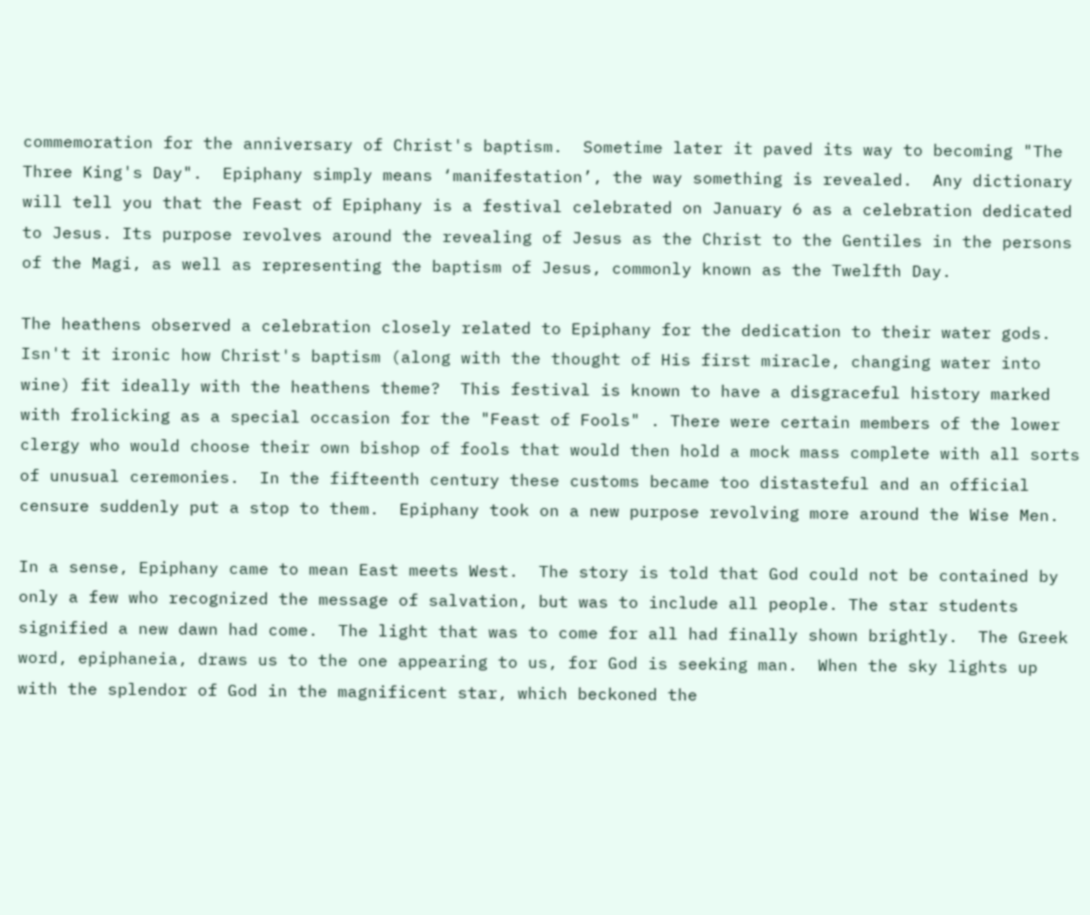commemoration for the anniversary of Christ's baptism.  Sometime later it paved its way to becoming "The Three King's Day".  Epiphany simply means ‘manifestation’, the way something is revealed.  Any dictionary will tell you that the Feast of Epiphany is a festival celebrated on January 6 as a celebration dedicated to Jesus. Its purpose revolves around the revealing of Jesus as the Christ to the Gentiles in the persons of the Magi, as well as representing the baptism of Jesus, commonly known as the Twelfth Day.

The heathens observed a celebration closely related to Epiphany for the dedication to their water gods.  Isn't it ironic how Christ's baptism (along with the thought of His first miracle, changing water into wine) fit ideally with the heathens theme?  This festival is known to have a disgraceful history marked with frolicking as a special occasion for the "Feast of Fools" . There were certain members of the lower clergy who would choose their own bishop of fools that would then hold a mock mass complete with all sorts of unusual ceremonies.  In the fifteenth century these customs became too distasteful and an official censure suddenly put a stop to them.  Epiphany took on a new purpose revolving more around the Wise Men.

In a sense, Epiphany came to mean East meets West.  The story is told that God could not be contained by only a few who recognized the message of salvation, but was to include all people. The star students signified a new dawn had come.  The light that was to come for all had finally shown brightly.  The Greek word, epiphaneia, draws us to the one appearing to us, for God is seeking man.  When the sky lights up with the splendor of God in the magnificent star, which beckoned the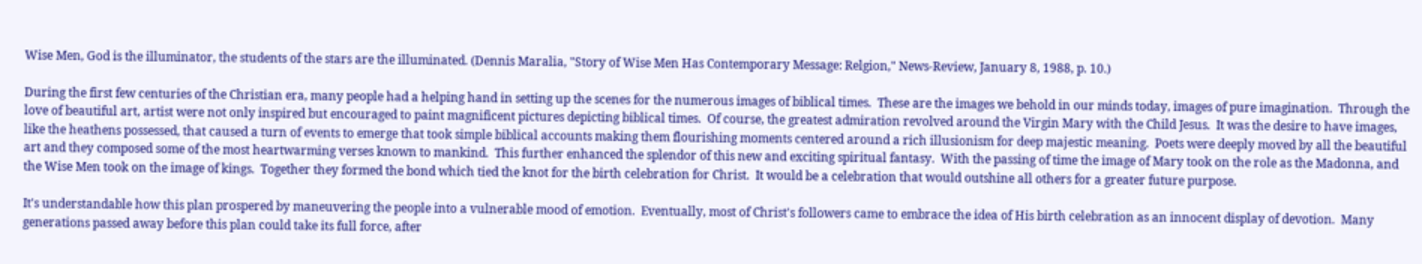Wise Men, God is the illuminator, the students of the stars are the illuminated. (Dennis Maralia, "Story of Wise Men Has Contemporary Message: Relgion," News-Review, January 8, 1988, p. 10.)

During the first few centuries of the Christian era, many people had a helping hand in setting up the scenes for the numerous images of biblical times.  These are the images we behold in our minds today, images of pure imagination.  Through the love of beautiful art, artist were not only inspired but encouraged to paint magnificent pictures depicting biblical times.  Of course, the greatest admiration revolved around the Virgin Mary with the Child Jesus.  It was the desire to have images, like the heathens possessed, that caused a turn of events to emerge that took simple biblical accounts making them flourishing moments centered around a rich illusionism for deep majestic meaning.  Poets were deeply moved by all the beautiful art and they composed some of the most heartwarming verses known to mankind.  This further enhanced the splendor of this new and exciting spiritual fantasy.  With the passing of time the image of Mary took on the role as the Madonna, and the Wise Men took on the image of kings.  Together they formed the bond which tied the knot for the birth celebration for Christ.  It would be a celebration that would outshine all others for a greater future purpose.

It's understandable how this plan prospered by maneuvering the people into a vulnerable mood of emotion.  Eventually, most of Christ's followers came to embrace the idea of His birth celebration as an innocent display of devotion.  Many generations passed away before this plan could take its full force, after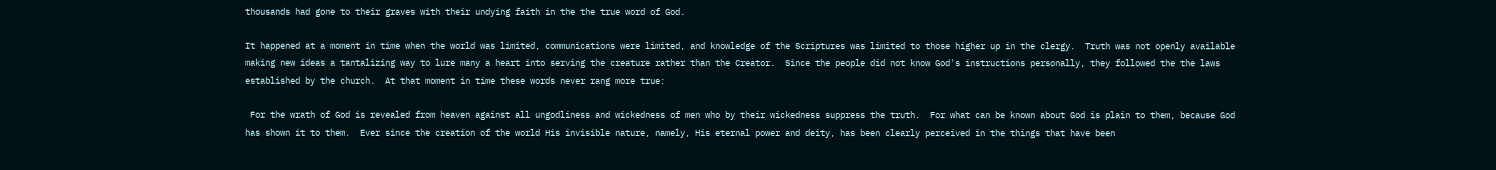thousands had gone to their graves with their undying faith in the the true word of God.

It happened at a moment in time when the world was limited, communications were limited, and knowledge of the Scriptures was limited to those higher up in the clergy.  Truth was not openly available making new ideas a tantalizing way to lure many a heart into serving the creature rather than the Creator.  Since the people did not know God's instructions personally, they followed the the laws established by the church.  At that moment in time these words never rang more true:

 For the wrath of God is revealed from heaven against all ungodliness and wickedness of men who by their wickedness suppress the truth.  For what can be known about God is plain to them, because God has shown it to them.  Ever since the creation of the world His invisible nature, namely, His eternal power and deity, has been clearly perceived in the things that have been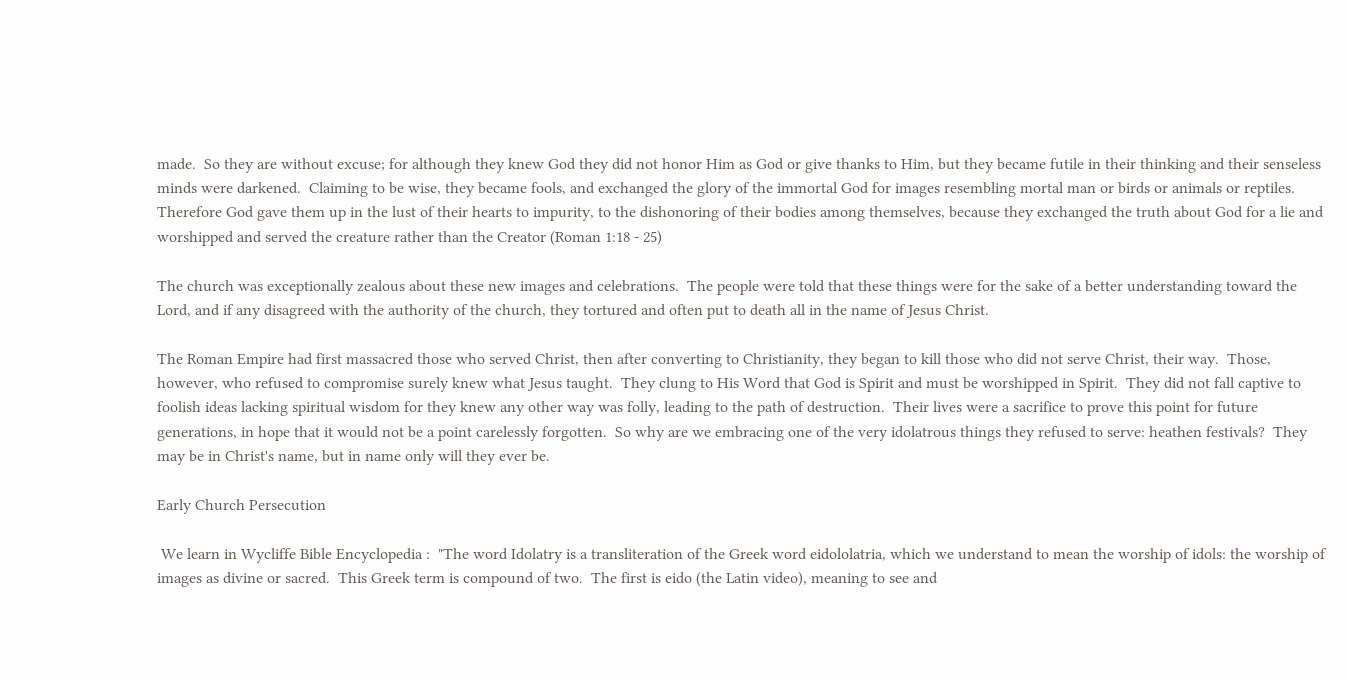made.  So they are without excuse; for although they knew God they did not honor Him as God or give thanks to Him, but they became futile in their thinking and their senseless minds were darkened.  Claiming to be wise, they became fools, and exchanged the glory of the immortal God for images resembling mortal man or birds or animals or reptiles.  Therefore God gave them up in the lust of their hearts to impurity, to the dishonoring of their bodies among themselves, because they exchanged the truth about God for a lie and worshipped and served the creature rather than the Creator (Roman 1:18 - 25)

The church was exceptionally zealous about these new images and celebrations.  The people were told that these things were for the sake of a better understanding toward the Lord, and if any disagreed with the authority of the church, they tortured and often put to death all in the name of Jesus Christ.

The Roman Empire had first massacred those who served Christ, then after converting to Christianity, they began to kill those who did not serve Christ, their way.  Those, however, who refused to compromise surely knew what Jesus taught.  They clung to His Word that God is Spirit and must be worshipped in Spirit.  They did not fall captive to foolish ideas lacking spiritual wisdom for they knew any other way was folly, leading to the path of destruction.  Their lives were a sacrifice to prove this point for future generations, in hope that it would not be a point carelessly forgotten.  So why are we embracing one of the very idolatrous things they refused to serve: heathen festivals?  They may be in Christ's name, but in name only will they ever be.

Early Church Persecution

 We learn in Wycliffe Bible Encyclopedia :  "The word Idolatry is a transliteration of the Greek word eidololatria, which we understand to mean the worship of idols: the worship of images as divine or sacred.  This Greek term is compound of two.  The first is eido (the Latin video), meaning to see and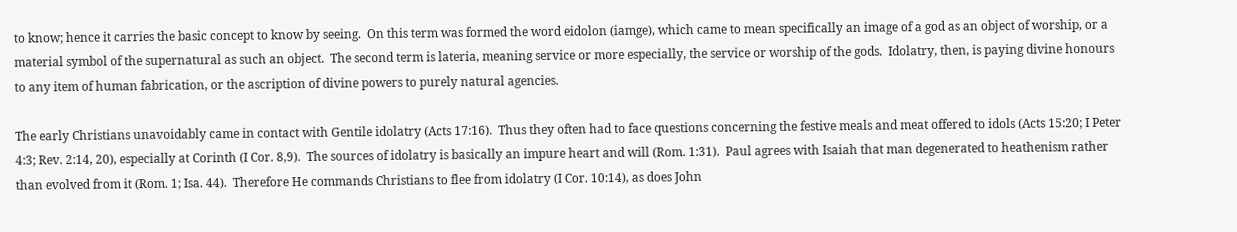to know; hence it carries the basic concept to know by seeing.  On this term was formed the word eidolon (iamge), which came to mean specifically an image of a god as an object of worship, or a material symbol of the supernatural as such an object.  The second term is lateria, meaning service or more especially, the service or worship of the gods.  Idolatry, then, is paying divine honours to any item of human fabrication, or the ascription of divine powers to purely natural agencies.

The early Christians unavoidably came in contact with Gentile idolatry (Acts 17:16).  Thus they often had to face questions concerning the festive meals and meat offered to idols (Acts 15:20; I Peter 4:3; Rev. 2:14, 20), especially at Corinth (I Cor. 8,9).  The sources of idolatry is basically an impure heart and will (Rom. 1:31).  Paul agrees with Isaiah that man degenerated to heathenism rather than evolved from it (Rom. 1; Isa. 44).  Therefore He commands Christians to flee from idolatry (I Cor. 10:14), as does John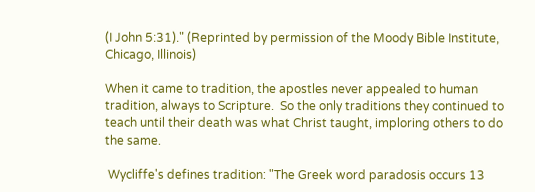(I John 5:31)." (Reprinted by permission of the Moody Bible Institute, Chicago, Illinois)

When it came to tradition, the apostles never appealed to human tradition, always to Scripture.  So the only traditions they continued to teach until their death was what Christ taught, imploring others to do the same.

 Wycliffe's defines tradition: "The Greek word paradosis occurs 13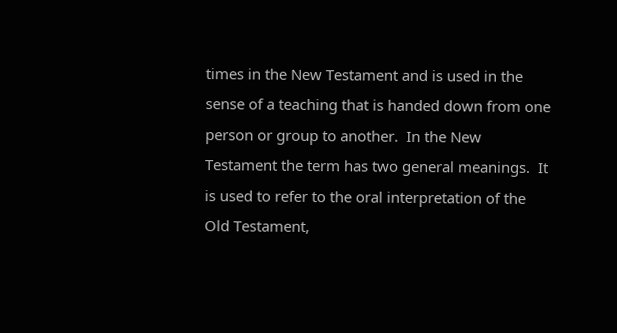times in the New Testament and is used in the sense of a teaching that is handed down from one person or group to another.  In the New Testament the term has two general meanings.  It is used to refer to the oral interpretation of the Old Testament,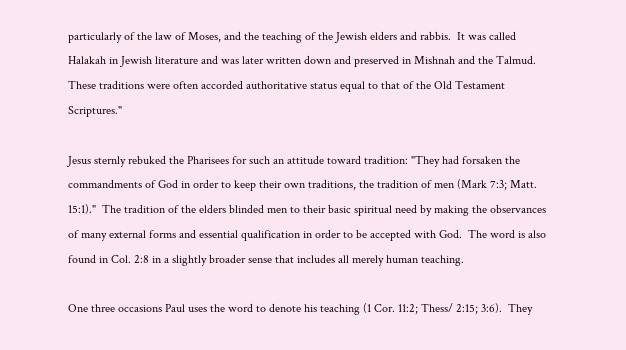particularly of the law of Moses, and the teaching of the Jewish elders and rabbis.  It was called Halakah in Jewish literature and was later written down and preserved in Mishnah and the Talmud.  These traditions were often accorded authoritative status equal to that of the Old Testament Scriptures."

Jesus sternly rebuked the Pharisees for such an attitude toward tradition: "They had forsaken the commandments of God in order to keep their own traditions, the tradition of men (Mark 7:3; Matt. 15:1)."  The tradition of the elders blinded men to their basic spiritual need by making the observances of many external forms and essential qualification in order to be accepted with God.  The word is also found in Col. 2:8 in a slightly broader sense that includes all merely human teaching.

One three occasions Paul uses the word to denote his teaching (1 Cor. 11:2; Thess/ 2:15; 3:6).  They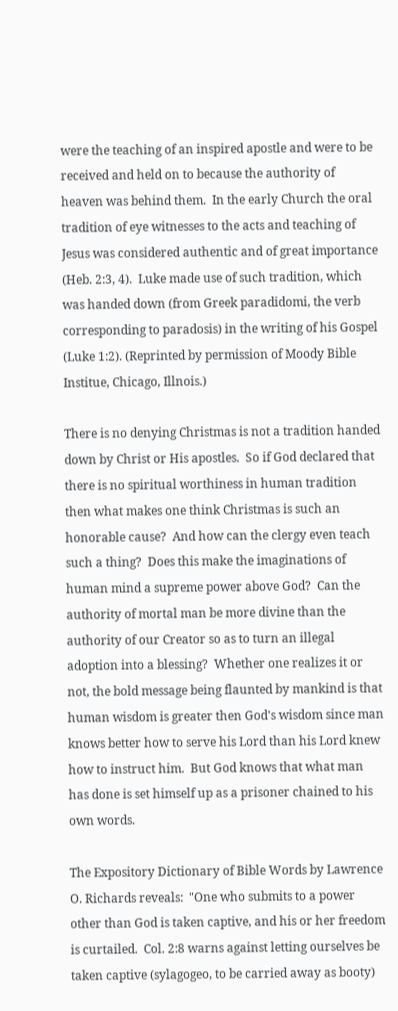were the teaching of an inspired apostle and were to be received and held on to because the authority of heaven was behind them.  In the early Church the oral tradition of eye witnesses to the acts and teaching of Jesus was considered authentic and of great importance (Heb. 2:3, 4).  Luke made use of such tradition, which was handed down (from Greek paradidomi, the verb corresponding to paradosis) in the writing of his Gospel (Luke 1:2). (Reprinted by permission of Moody Bible Institue, Chicago, Illnois.)

There is no denying Christmas is not a tradition handed down by Christ or His apostles.  So if God declared that there is no spiritual worthiness in human tradition then what makes one think Christmas is such an honorable cause?  And how can the clergy even teach such a thing?  Does this make the imaginations of human mind a supreme power above God?  Can the authority of mortal man be more divine than the authority of our Creator so as to turn an illegal adoption into a blessing?  Whether one realizes it or not, the bold message being flaunted by mankind is that human wisdom is greater then God's wisdom since man knows better how to serve his Lord than his Lord knew how to instruct him.  But God knows that what man has done is set himself up as a prisoner chained to his own words.

The Expository Dictionary of Bible Words by Lawrence O. Richards reveals:  "One who submits to a power other than God is taken captive, and his or her freedom is curtailed.  Col. 2:8 warns against letting ourselves be taken captive (sylagogeo, to be carried away as booty)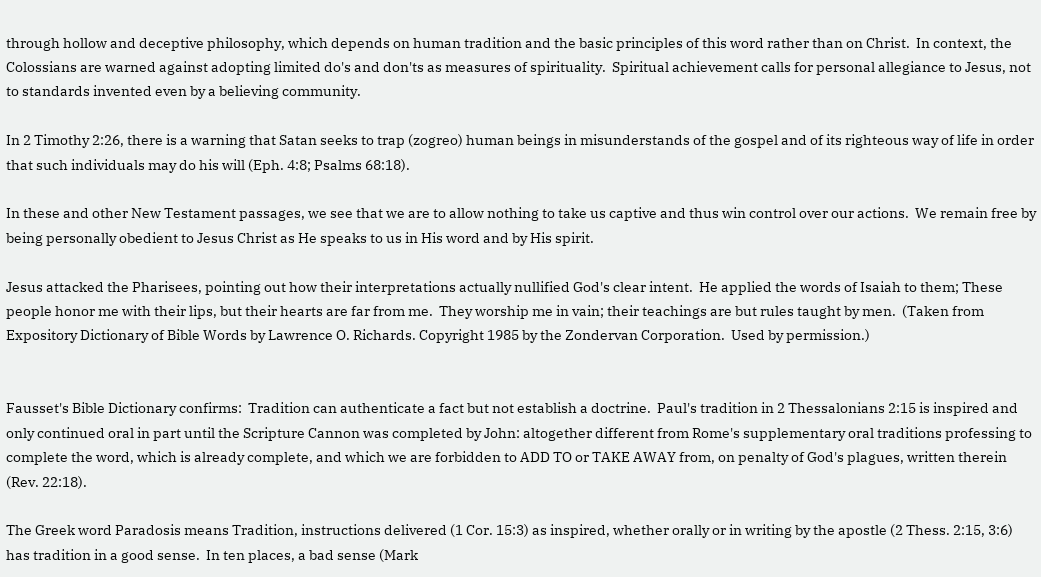through hollow and deceptive philosophy, which depends on human tradition and the basic principles of this word rather than on Christ.  In context, the Colossians are warned against adopting limited do's and don'ts as measures of spirituality.  Spiritual achievement calls for personal allegiance to Jesus, not to standards invented even by a believing community.

In 2 Timothy 2:26, there is a warning that Satan seeks to trap (zogreo) human beings in misunderstands of the gospel and of its righteous way of life in order that such individuals may do his will (Eph. 4:8; Psalms 68:18).

In these and other New Testament passages, we see that we are to allow nothing to take us captive and thus win control over our actions.  We remain free by being personally obedient to Jesus Christ as He speaks to us in His word and by His spirit.

Jesus attacked the Pharisees, pointing out how their interpretations actually nullified God's clear intent.  He applied the words of Isaiah to them; These people honor me with their lips, but their hearts are far from me.  They worship me in vain; their teachings are but rules taught by men.  (Taken from Expository Dictionary of Bible Words by Lawrence O. Richards. Copyright 1985 by the Zondervan Corporation.  Used by permission.)


Fausset's Bible Dictionary confirms:  Tradition can authenticate a fact but not establish a doctrine.  Paul's tradition in 2 Thessalonians 2:15 is inspired and only continued oral in part until the Scripture Cannon was completed by John: altogether different from Rome's supplementary oral traditions professing to complete the word, which is already complete, and which we are forbidden to ADD TO or TAKE AWAY from, on penalty of God's plagues, written therein (Rev. 22:18).

The Greek word Paradosis means Tradition, instructions delivered (1 Cor. 15:3) as inspired, whether orally or in writing by the apostle (2 Thess. 2:15, 3:6) has tradition in a good sense.  In ten places, a bad sense (Mark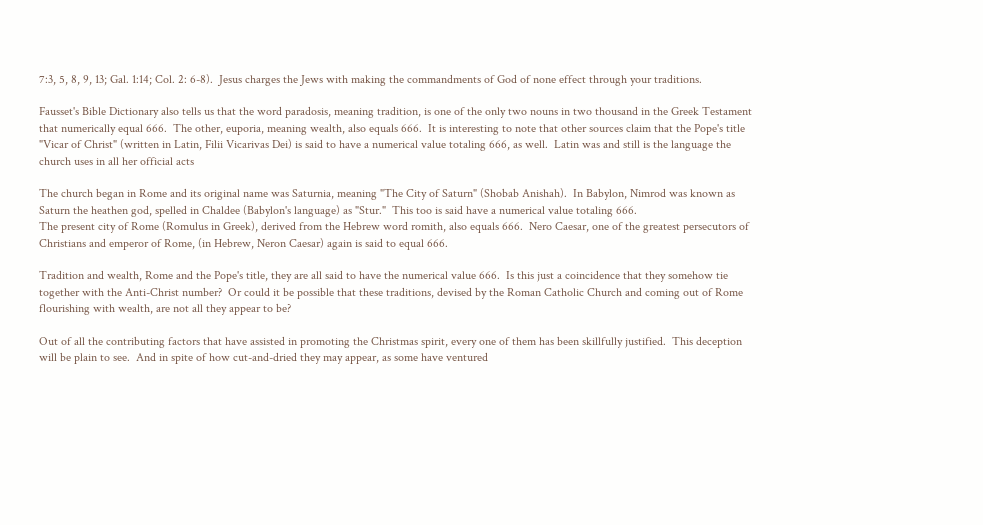7:3, 5, 8, 9, 13; Gal. 1:14; Col. 2: 6-8).  Jesus charges the Jews with making the commandments of God of none effect through your traditions.

Fausset's Bible Dictionary also tells us that the word paradosis, meaning tradition, is one of the only two nouns in two thousand in the Greek Testament that numerically equal 666.  The other, euporia, meaning wealth, also equals 666.  It is interesting to note that other sources claim that the Pope's title "Vicar of Christ" (written in Latin, Filii Vicarivas Dei) is said to have a numerical value totaling 666, as well.  Latin was and still is the language the church uses in all her official acts

The church began in Rome and its original name was Saturnia, meaning "The City of Saturn" (Shobab Anishah).  In Babylon, Nimrod was known as Saturn the heathen god, spelled in Chaldee (Babylon's language) as "Stur."  This too is said have a numerical value totaling 666.
The present city of Rome (Romulus in Greek), derived from the Hebrew word romith, also equals 666.  Nero Caesar, one of the greatest persecutors of Christians and emperor of Rome, (in Hebrew, Neron Caesar) again is said to equal 666.

Tradition and wealth, Rome and the Pope's title, they are all said to have the numerical value 666.  Is this just a coincidence that they somehow tie together with the Anti-Christ number?  Or could it be possible that these traditions, devised by the Roman Catholic Church and coming out of Rome flourishing with wealth, are not all they appear to be?

Out of all the contributing factors that have assisted in promoting the Christmas spirit, every one of them has been skillfully justified.  This deception will be plain to see.  And in spite of how cut-and-dried they may appear, as some have ventured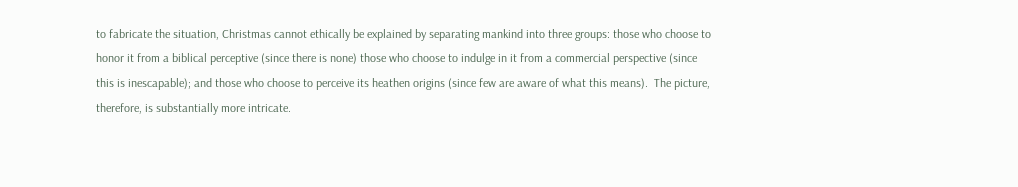to fabricate the situation, Christmas cannot ethically be explained by separating mankind into three groups: those who choose to honor it from a biblical perceptive (since there is none) those who choose to indulge in it from a commercial perspective (since this is inescapable); and those who choose to perceive its heathen origins (since few are aware of what this means).  The picture, therefore, is substantially more intricate.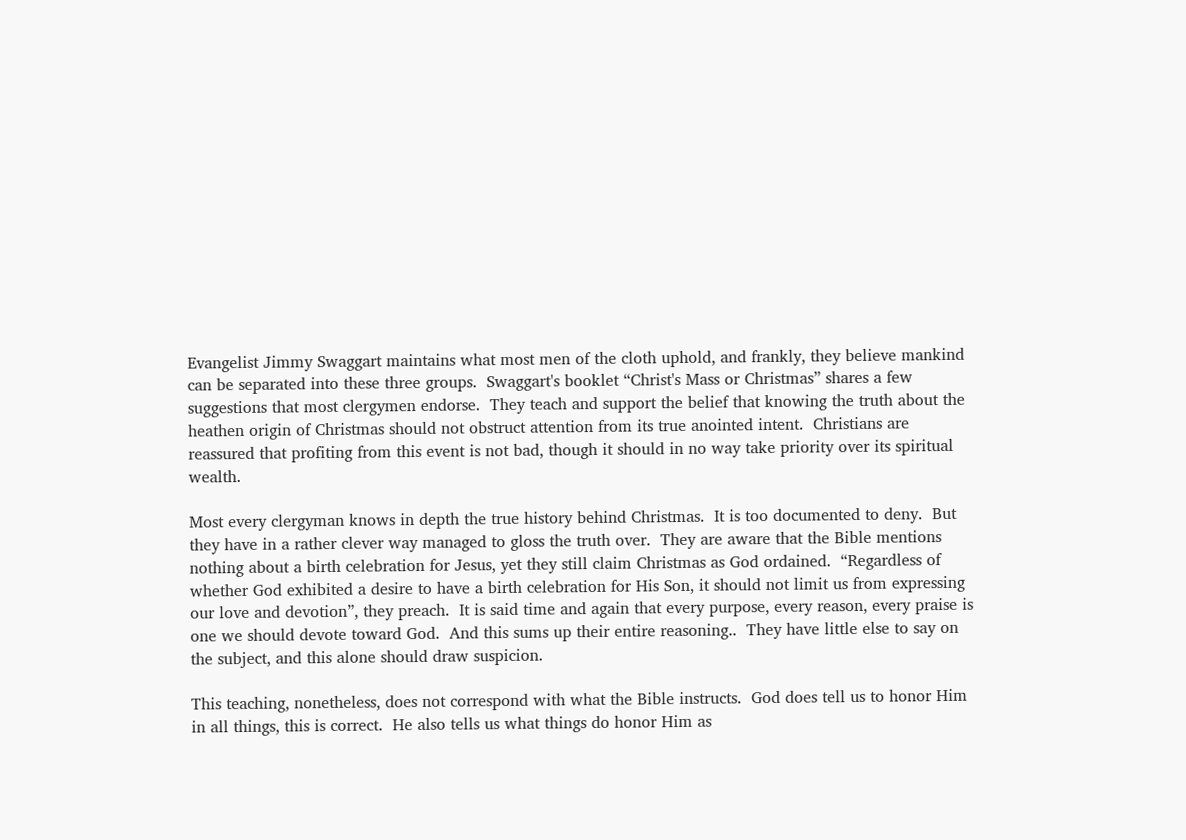Evangelist Jimmy Swaggart maintains what most men of the cloth uphold, and frankly, they believe mankind can be separated into these three groups.  Swaggart's booklet “Christ's Mass or Christmas” shares a few suggestions that most clergymen endorse.  They teach and support the belief that knowing the truth about the heathen origin of Christmas should not obstruct attention from its true anointed intent.  Christians are reassured that profiting from this event is not bad, though it should in no way take priority over its spiritual wealth.

Most every clergyman knows in depth the true history behind Christmas.  It is too documented to deny.  But they have in a rather clever way managed to gloss the truth over.  They are aware that the Bible mentions nothing about a birth celebration for Jesus, yet they still claim Christmas as God ordained.  “Regardless of whether God exhibited a desire to have a birth celebration for His Son, it should not limit us from expressing our love and devotion”, they preach.  It is said time and again that every purpose, every reason, every praise is one we should devote toward God.  And this sums up their entire reasoning..  They have little else to say on the subject, and this alone should draw suspicion.

This teaching, nonetheless, does not correspond with what the Bible instructs.  God does tell us to honor Him in all things, this is correct.  He also tells us what things do honor Him as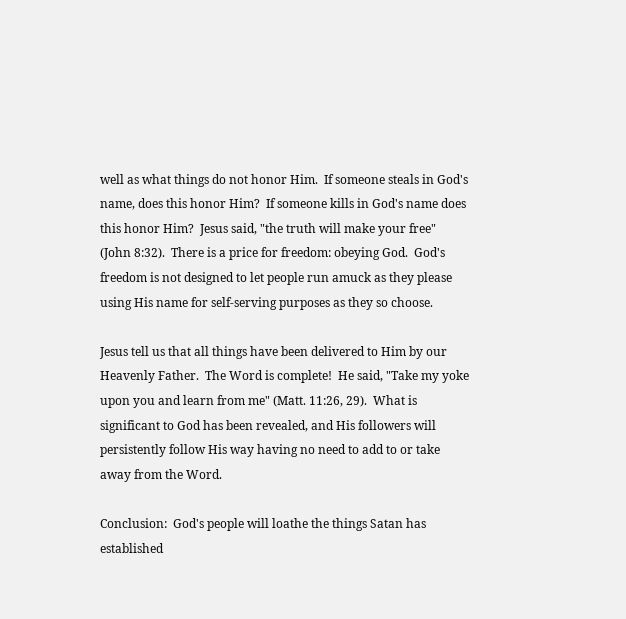well as what things do not honor Him.  If someone steals in God's name, does this honor Him?  If someone kills in God's name does this honor Him?  Jesus said, "the truth will make your free" (John 8:32).  There is a price for freedom: obeying God.  God's freedom is not designed to let people run amuck as they please using His name for self-serving purposes as they so choose.

Jesus tell us that all things have been delivered to Him by our Heavenly Father.  The Word is complete!  He said, "Take my yoke upon you and learn from me" (Matt. 11:26, 29).  What is significant to God has been revealed, and His followers will persistently follow His way having no need to add to or take away from the Word.

Conclusion:  God's people will loathe the things Satan has established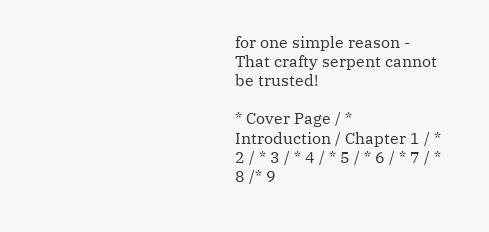for one simple reason -
That crafty serpent cannot be trusted!

* Cover Page / * Introduction / Chapter 1 / * 2 / * 3 / * 4 / * 5 / * 6 / * 7 / * 8 /* 9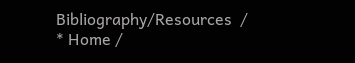Bibliography/Resources  /
* Home /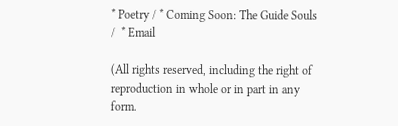* Poetry / * Coming Soon: The Guide Souls  /  * Email

(All rights reserved, including the right of reproduction in whole or in part in any form.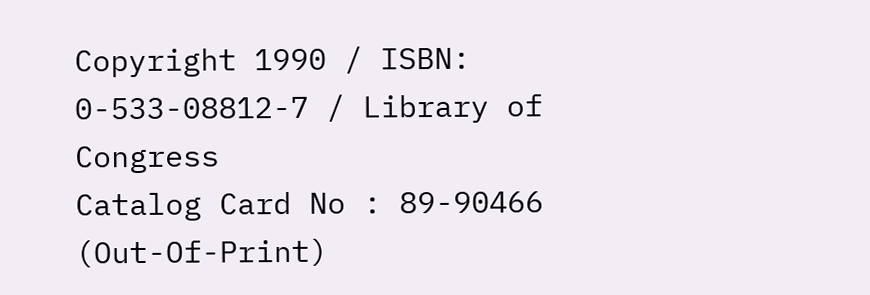Copyright 1990 / ISBN: 0-533-08812-7 / Library of Congress
Catalog Card No : 89-90466 (Out-Of-Print)